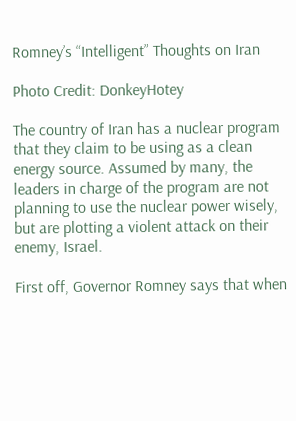Romney’s “Intelligent” Thoughts on Iran

Photo Credit: DonkeyHotey

The country of Iran has a nuclear program that they claim to be using as a clean energy source. Assumed by many, the leaders in charge of the program are not planning to use the nuclear power wisely, but are plotting a violent attack on their enemy, Israel.

First off, Governor Romney says that when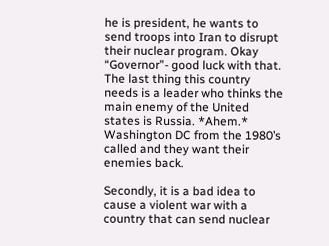he is president, he wants to send troops into Iran to disrupt their nuclear program. Okay “Governor”- good luck with that. The last thing this country needs is a leader who thinks the main enemy of the United states is Russia. *Ahem.* Washington DC from the 1980’s called and they want their enemies back.

Secondly, it is a bad idea to cause a violent war with a country that can send nuclear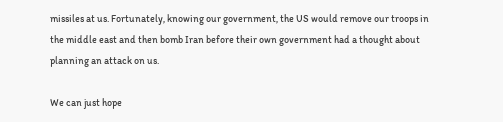missiles at us. Fortunately, knowing our government, the US would remove our troops in the middle east and then bomb Iran before their own government had a thought about planning an attack on us.

We can just hope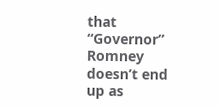that “Governor” Romney doesn’t end up as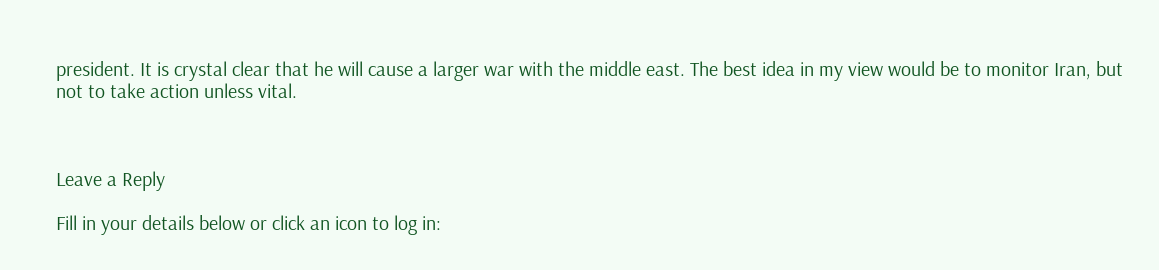president. It is crystal clear that he will cause a larger war with the middle east. The best idea in my view would be to monitor Iran, but not to take action unless vital.



Leave a Reply

Fill in your details below or click an icon to log in: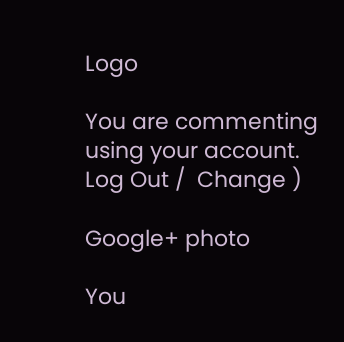Logo

You are commenting using your account. Log Out /  Change )

Google+ photo

You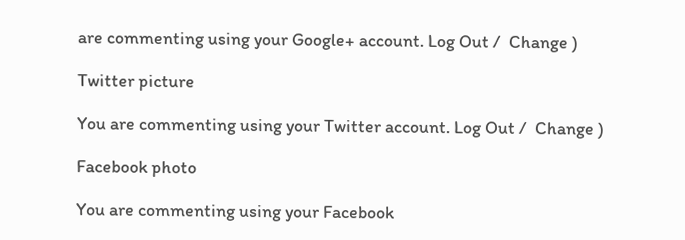are commenting using your Google+ account. Log Out /  Change )

Twitter picture

You are commenting using your Twitter account. Log Out /  Change )

Facebook photo

You are commenting using your Facebook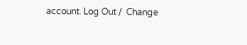account. Log Out /  Change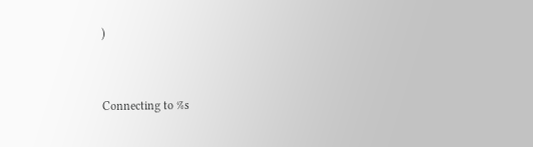)


Connecting to %s